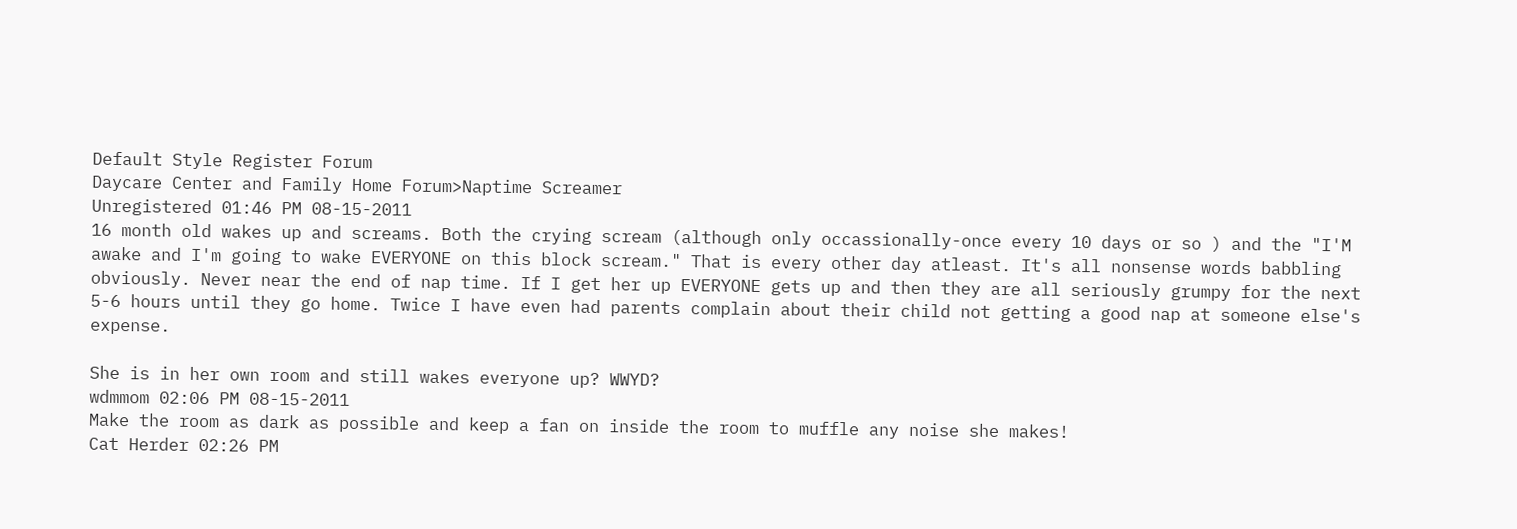Default Style Register Forum
Daycare Center and Family Home Forum>Naptime Screamer
Unregistered 01:46 PM 08-15-2011
16 month old wakes up and screams. Both the crying scream (although only occassionally-once every 10 days or so ) and the "I'M awake and I'm going to wake EVERYONE on this block scream." That is every other day atleast. It's all nonsense words babbling obviously. Never near the end of nap time. If I get her up EVERYONE gets up and then they are all seriously grumpy for the next 5-6 hours until they go home. Twice I have even had parents complain about their child not getting a good nap at someone else's expense.

She is in her own room and still wakes everyone up? WWYD?
wdmmom 02:06 PM 08-15-2011
Make the room as dark as possible and keep a fan on inside the room to muffle any noise she makes!
Cat Herder 02:26 PM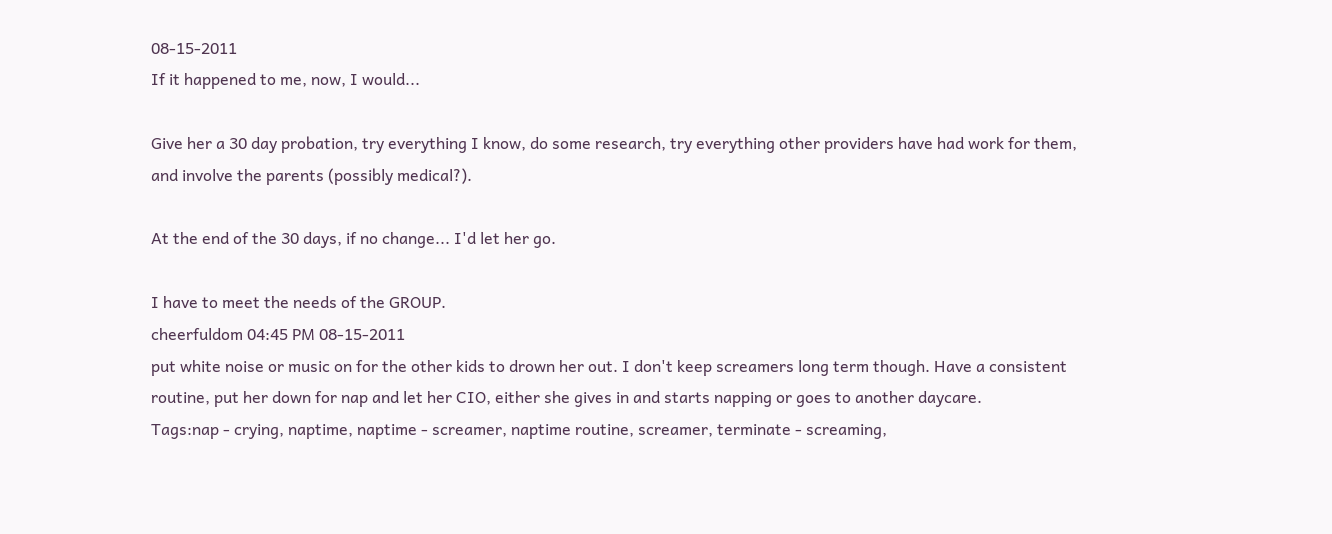08-15-2011
If it happened to me, now, I would...

Give her a 30 day probation, try everything I know, do some research, try everything other providers have had work for them, and involve the parents (possibly medical?).

At the end of the 30 days, if no change... I'd let her go.

I have to meet the needs of the GROUP.
cheerfuldom 04:45 PM 08-15-2011
put white noise or music on for the other kids to drown her out. I don't keep screamers long term though. Have a consistent routine, put her down for nap and let her CIO, either she gives in and starts napping or goes to another daycare.
Tags:nap - crying, naptime, naptime - screamer, naptime routine, screamer, terminate - screaming,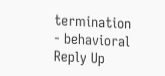termination - behavioral
Reply Up